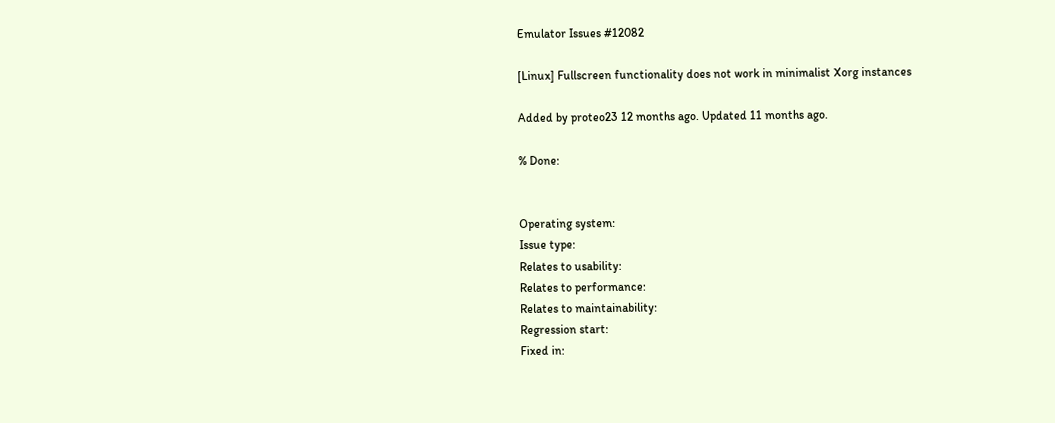Emulator Issues #12082

[Linux] Fullscreen functionality does not work in minimalist Xorg instances

Added by proteo23 12 months ago. Updated 11 months ago.

% Done:


Operating system:
Issue type:
Relates to usability:
Relates to performance:
Relates to maintainability:
Regression start:
Fixed in: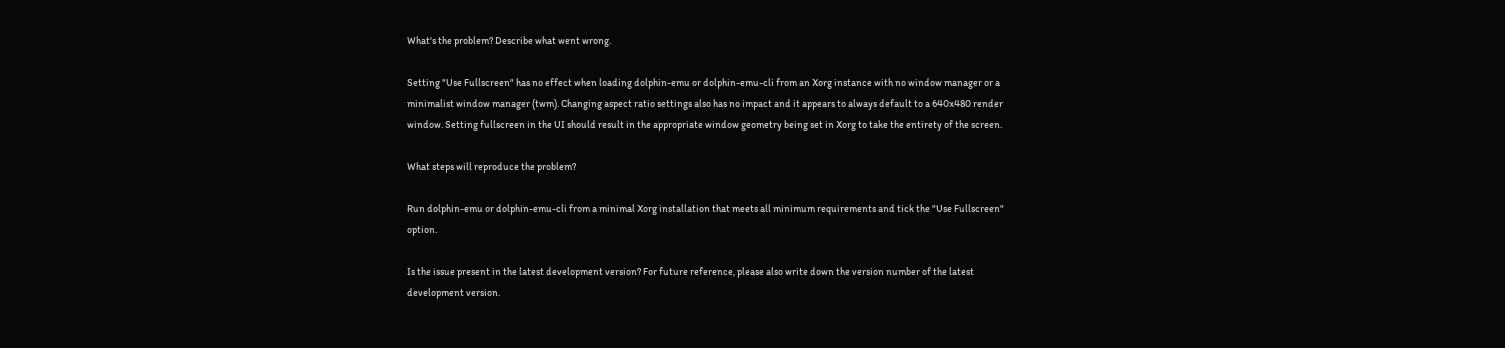What's the problem? Describe what went wrong.

Setting "Use Fullscreen" has no effect when loading dolphin-emu or dolphin-emu-cli from an Xorg instance with no window manager or a minimalist window manager (twm). Changing aspect ratio settings also has no impact and it appears to always default to a 640x480 render window. Setting fullscreen in the UI should result in the appropriate window geometry being set in Xorg to take the entirety of the screen.

What steps will reproduce the problem?

Run dolphin-emu or dolphin-emu-cli from a minimal Xorg installation that meets all minimum requirements and tick the "Use Fullscreen" option.

Is the issue present in the latest development version? For future reference, please also write down the version number of the latest development version.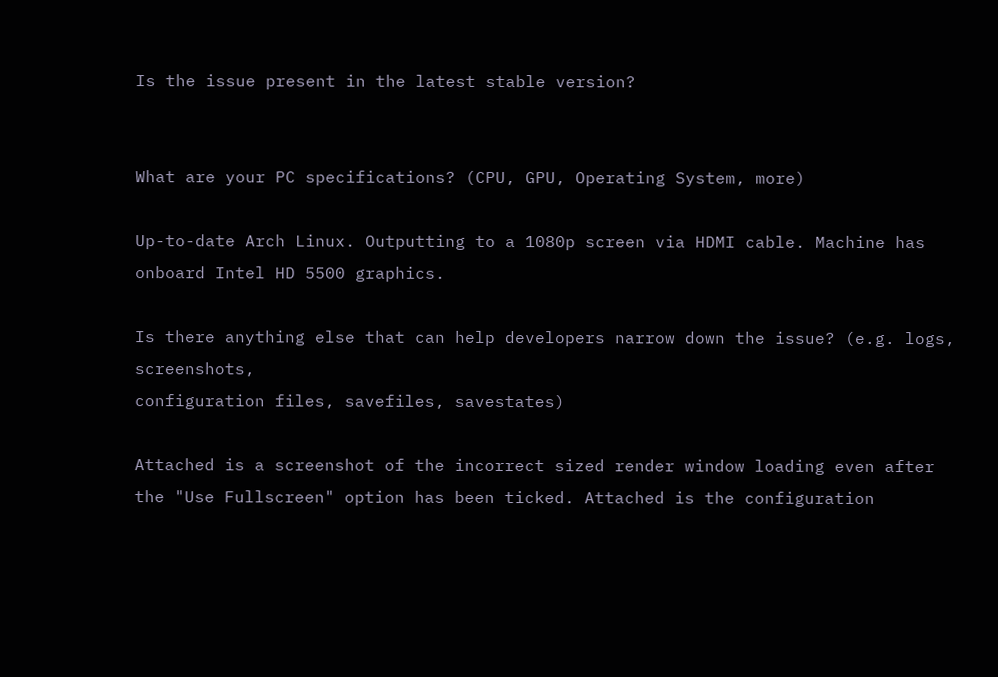Is the issue present in the latest stable version?


What are your PC specifications? (CPU, GPU, Operating System, more)

Up-to-date Arch Linux. Outputting to a 1080p screen via HDMI cable. Machine has onboard Intel HD 5500 graphics.

Is there anything else that can help developers narrow down the issue? (e.g. logs, screenshots,
configuration files, savefiles, savestates)

Attached is a screenshot of the incorrect sized render window loading even after the "Use Fullscreen" option has been ticked. Attached is the configuration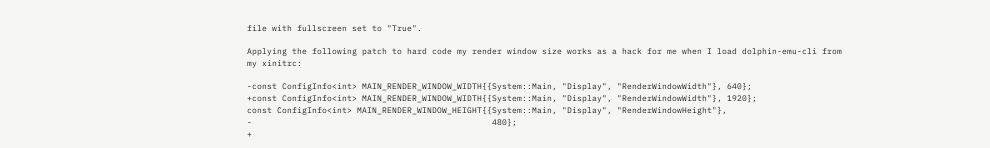file with fullscreen set to "True".

Applying the following patch to hard code my render window size works as a hack for me when I load dolphin-emu-cli from my xinitrc:

-const ConfigInfo<int> MAIN_RENDER_WINDOW_WIDTH{{System::Main, "Display", "RenderWindowWidth"}, 640};
+const ConfigInfo<int> MAIN_RENDER_WINDOW_WIDTH{{System::Main, "Display", "RenderWindowWidth"}, 1920};
const ConfigInfo<int> MAIN_RENDER_WINDOW_HEIGHT{{System::Main, "Display", "RenderWindowHeight"},
-                                                480};
+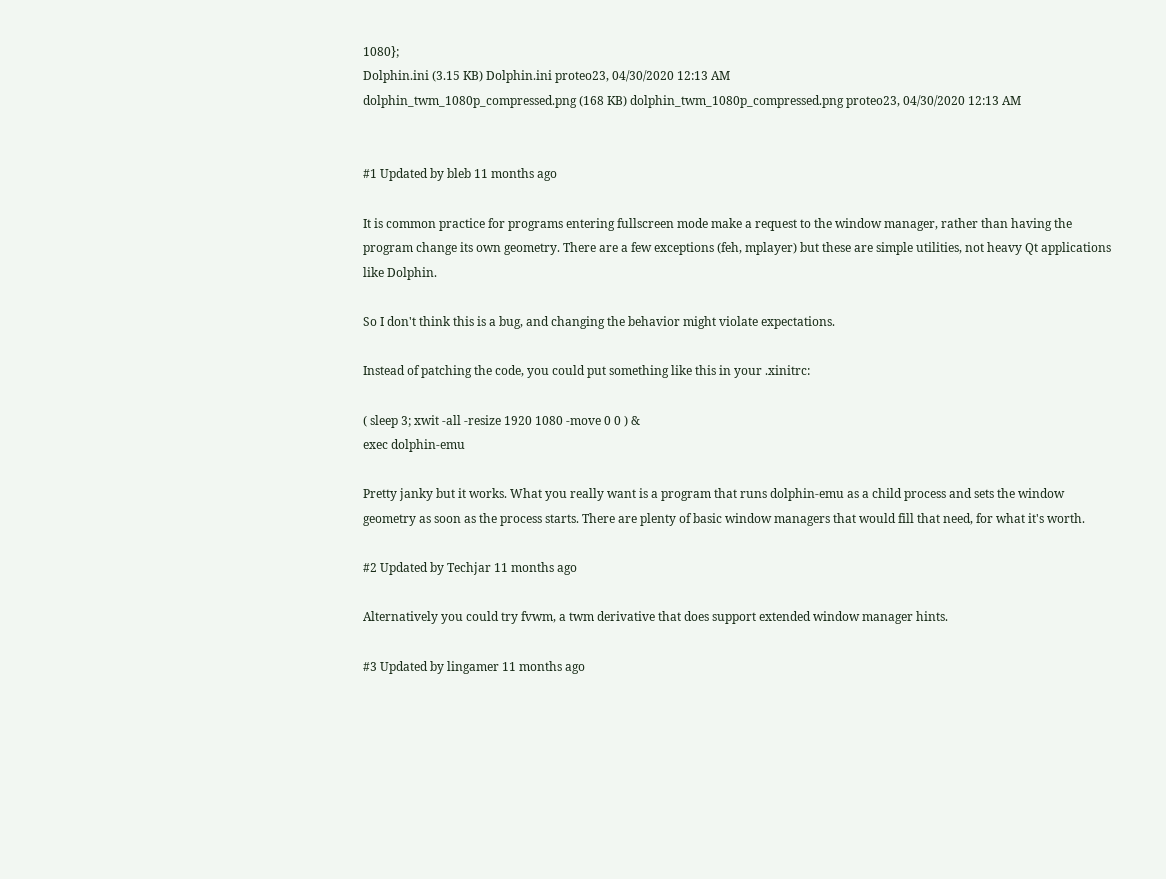1080};
Dolphin.ini (3.15 KB) Dolphin.ini proteo23, 04/30/2020 12:13 AM
dolphin_twm_1080p_compressed.png (168 KB) dolphin_twm_1080p_compressed.png proteo23, 04/30/2020 12:13 AM


#1 Updated by bleb 11 months ago

It is common practice for programs entering fullscreen mode make a request to the window manager, rather than having the program change its own geometry. There are a few exceptions (feh, mplayer) but these are simple utilities, not heavy Qt applications like Dolphin.

So I don't think this is a bug, and changing the behavior might violate expectations.

Instead of patching the code, you could put something like this in your .xinitrc:

( sleep 3; xwit -all -resize 1920 1080 -move 0 0 ) &
exec dolphin-emu

Pretty janky but it works. What you really want is a program that runs dolphin-emu as a child process and sets the window geometry as soon as the process starts. There are plenty of basic window managers that would fill that need, for what it's worth.

#2 Updated by Techjar 11 months ago

Alternatively you could try fvwm, a twm derivative that does support extended window manager hints.

#3 Updated by lingamer 11 months ago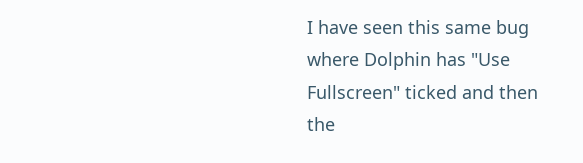I have seen this same bug where Dolphin has "Use Fullscreen" ticked and then the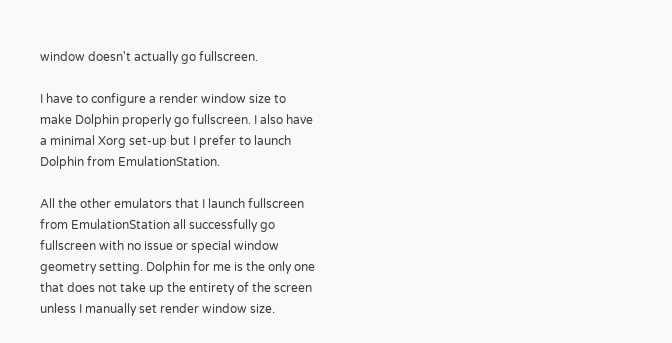window doesn't actually go fullscreen.

I have to configure a render window size to make Dolphin properly go fullscreen. I also have a minimal Xorg set-up but I prefer to launch Dolphin from EmulationStation.

All the other emulators that I launch fullscreen from EmulationStation all successfully go fullscreen with no issue or special window geometry setting. Dolphin for me is the only one that does not take up the entirety of the screen unless I manually set render window size.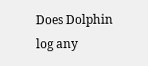Does Dolphin log any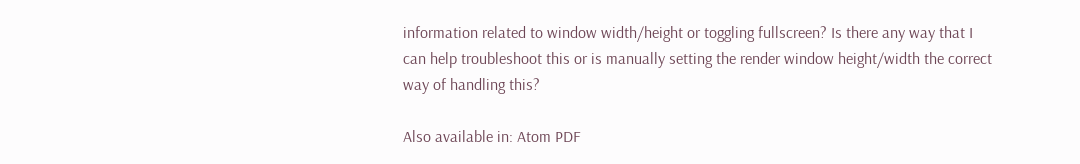information related to window width/height or toggling fullscreen? Is there any way that I can help troubleshoot this or is manually setting the render window height/width the correct way of handling this?

Also available in: Atom PDF